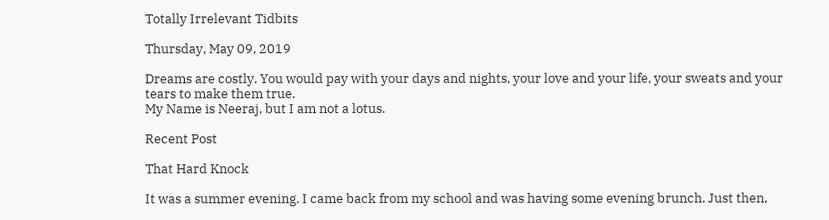Totally Irrelevant Tidbits

Thursday, May 09, 2019

Dreams are costly. You would pay with your days and nights, your love and your life, your sweats and your tears to make them true.
My Name is Neeraj, but I am not a lotus.

Recent Post

That Hard Knock

It was a summer evening. I came back from my school and was having some evening brunch. Just then,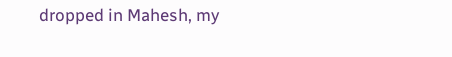dropped in Mahesh, my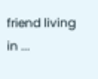friend living in ...